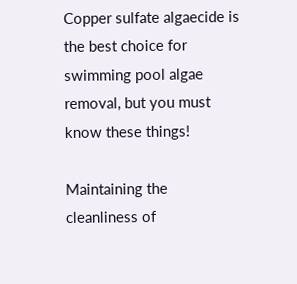Copper sulfate algaecide is the best choice for swimming pool algae removal, but you must know these things!

Maintaining the cleanliness of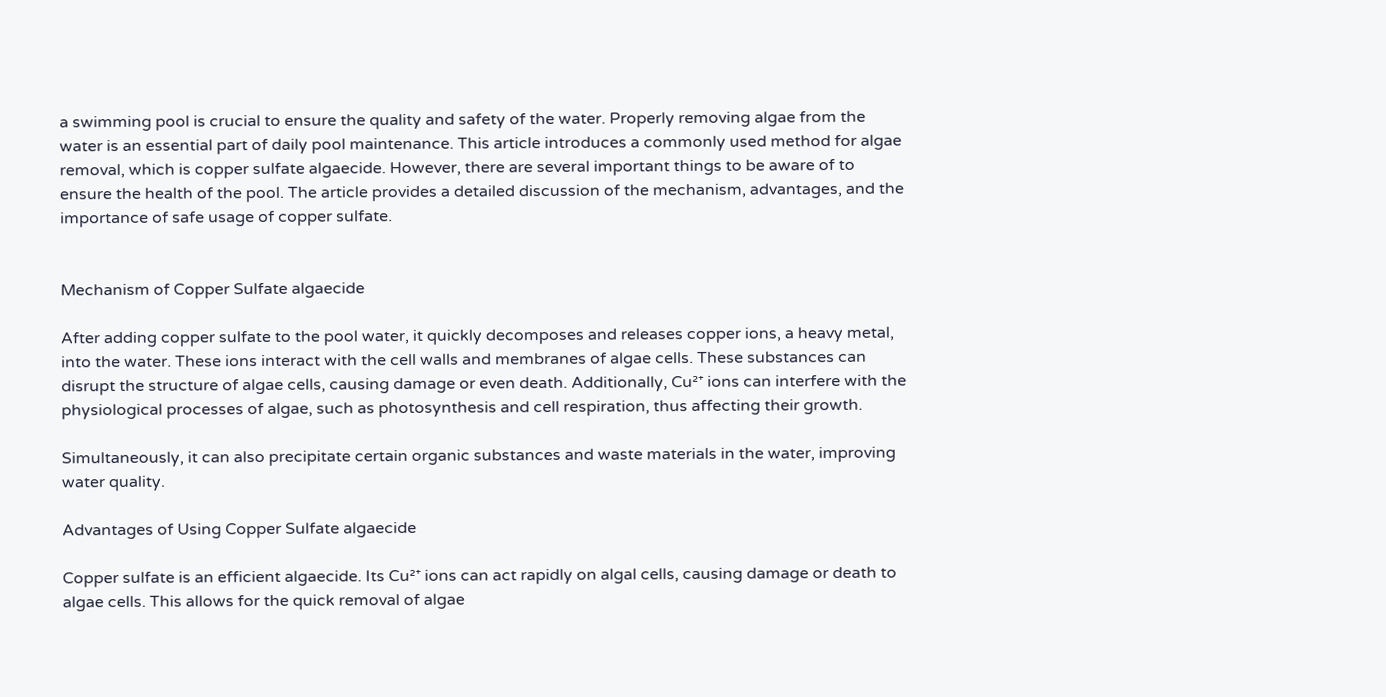a swimming pool is crucial to ensure the quality and safety of the water. Properly removing algae from the water is an essential part of daily pool maintenance. This article introduces a commonly used method for algae removal, which is copper sulfate algaecide. However, there are several important things to be aware of to ensure the health of the pool. The article provides a detailed discussion of the mechanism, advantages, and the importance of safe usage of copper sulfate.


Mechanism of Copper Sulfate algaecide

After adding copper sulfate to the pool water, it quickly decomposes and releases copper ions, a heavy metal, into the water. These ions interact with the cell walls and membranes of algae cells. These substances can disrupt the structure of algae cells, causing damage or even death. Additionally, Cu²⁺ ions can interfere with the physiological processes of algae, such as photosynthesis and cell respiration, thus affecting their growth.

Simultaneously, it can also precipitate certain organic substances and waste materials in the water, improving water quality.

Advantages of Using Copper Sulfate algaecide

Copper sulfate is an efficient algaecide. Its Cu²⁺ ions can act rapidly on algal cells, causing damage or death to algae cells. This allows for the quick removal of algae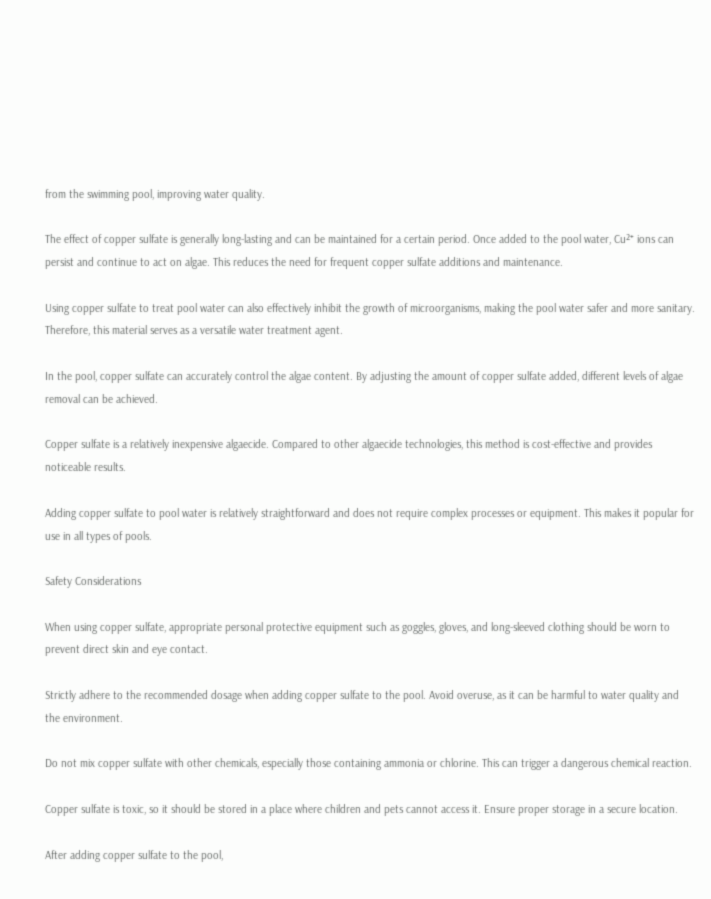from the swimming pool, improving water quality.

The effect of copper sulfate is generally long-lasting and can be maintained for a certain period. Once added to the pool water, Cu²⁺ ions can persist and continue to act on algae. This reduces the need for frequent copper sulfate additions and maintenance.

Using copper sulfate to treat pool water can also effectively inhibit the growth of microorganisms, making the pool water safer and more sanitary. Therefore, this material serves as a versatile water treatment agent.

In the pool, copper sulfate can accurately control the algae content. By adjusting the amount of copper sulfate added, different levels of algae removal can be achieved.

Copper sulfate is a relatively inexpensive algaecide. Compared to other algaecide technologies, this method is cost-effective and provides noticeable results.

Adding copper sulfate to pool water is relatively straightforward and does not require complex processes or equipment. This makes it popular for use in all types of pools.

Safety Considerations

When using copper sulfate, appropriate personal protective equipment such as goggles, gloves, and long-sleeved clothing should be worn to prevent direct skin and eye contact.

Strictly adhere to the recommended dosage when adding copper sulfate to the pool. Avoid overuse, as it can be harmful to water quality and the environment.

Do not mix copper sulfate with other chemicals, especially those containing ammonia or chlorine. This can trigger a dangerous chemical reaction.

Copper sulfate is toxic, so it should be stored in a place where children and pets cannot access it. Ensure proper storage in a secure location.

After adding copper sulfate to the pool,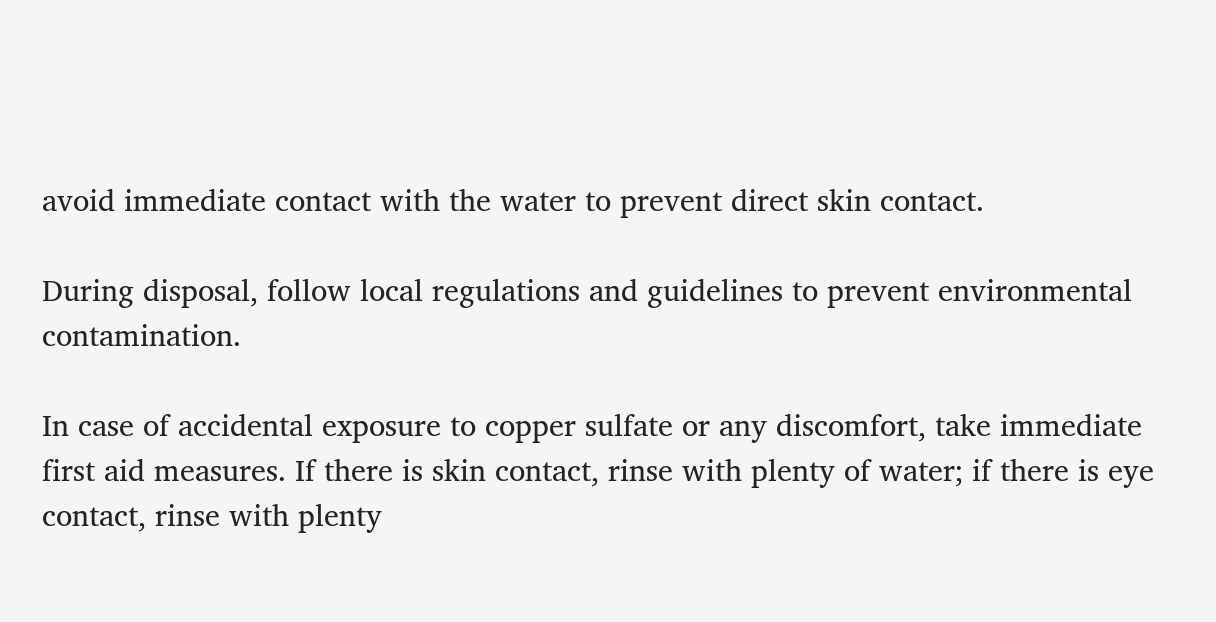avoid immediate contact with the water to prevent direct skin contact.

During disposal, follow local regulations and guidelines to prevent environmental contamination.

In case of accidental exposure to copper sulfate or any discomfort, take immediate first aid measures. If there is skin contact, rinse with plenty of water; if there is eye contact, rinse with plenty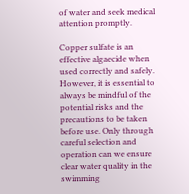of water and seek medical attention promptly.

Copper sulfate is an effective algaecide when used correctly and safely. However, it is essential to always be mindful of the potential risks and the precautions to be taken before use. Only through careful selection and operation can we ensure clear water quality in the swimming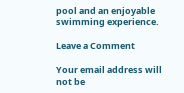pool and an enjoyable swimming experience.

Leave a Comment

Your email address will not be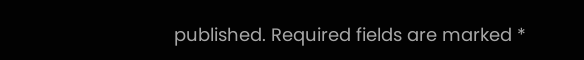published. Required fields are marked *